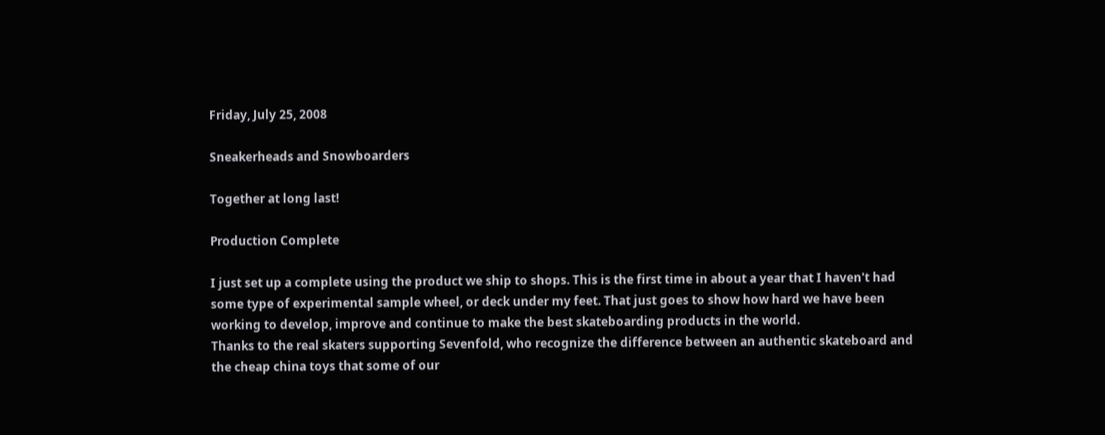Friday, July 25, 2008

Sneakerheads and Snowboarders

Together at long last!

Production Complete

I just set up a complete using the product we ship to shops. This is the first time in about a year that I haven't had some type of experimental sample wheel, or deck under my feet. That just goes to show how hard we have been working to develop, improve and continue to make the best skateboarding products in the world.
Thanks to the real skaters supporting Sevenfold, who recognize the difference between an authentic skateboard and the cheap china toys that some of our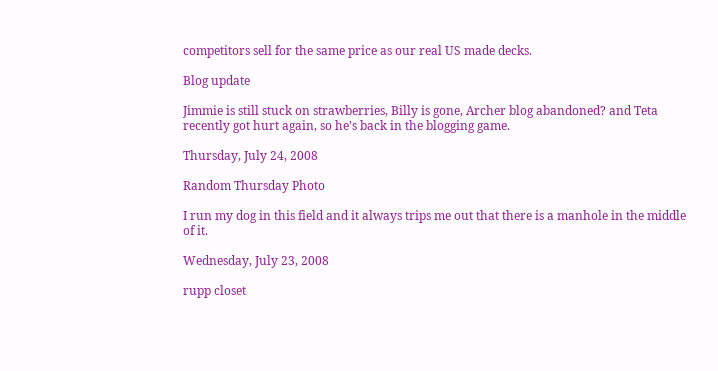competitors sell for the same price as our real US made decks.

Blog update

Jimmie is still stuck on strawberries, Billy is gone, Archer blog abandoned? and Teta recently got hurt again, so he's back in the blogging game.

Thursday, July 24, 2008

Random Thursday Photo

I run my dog in this field and it always trips me out that there is a manhole in the middle of it.

Wednesday, July 23, 2008

rupp closet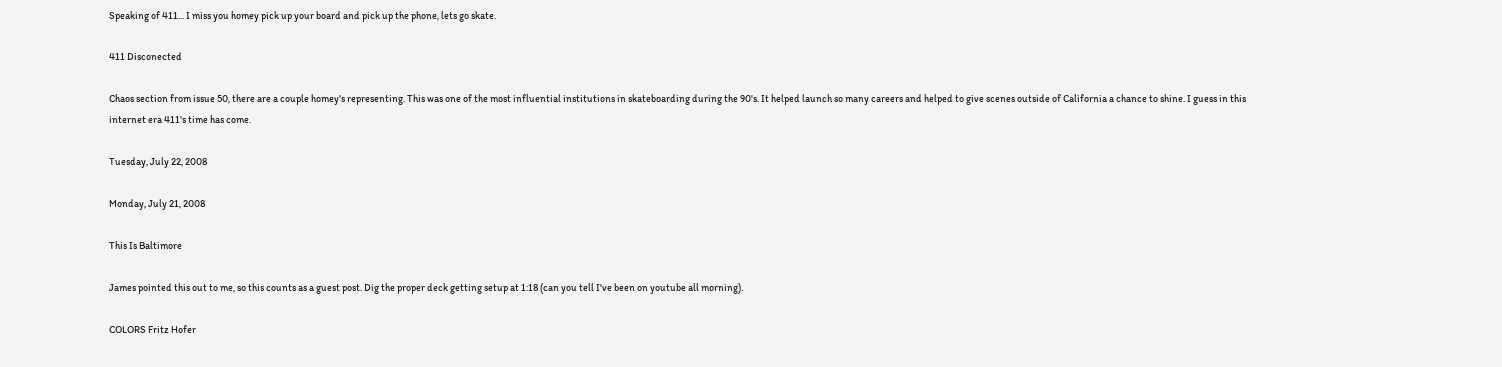Speaking of 411... I miss you homey pick up your board and pick up the phone, lets go skate.

411 Disconected

Chaos section from issue 50, there are a couple homey's representing. This was one of the most influential institutions in skateboarding during the 90's. It helped launch so many careers and helped to give scenes outside of California a chance to shine. I guess in this internet era 411's time has come.

Tuesday, July 22, 2008

Monday, July 21, 2008

This Is Baltimore

James pointed this out to me, so this counts as a guest post. Dig the proper deck getting setup at 1:18 (can you tell I've been on youtube all morning).

COLORS Fritz Hofer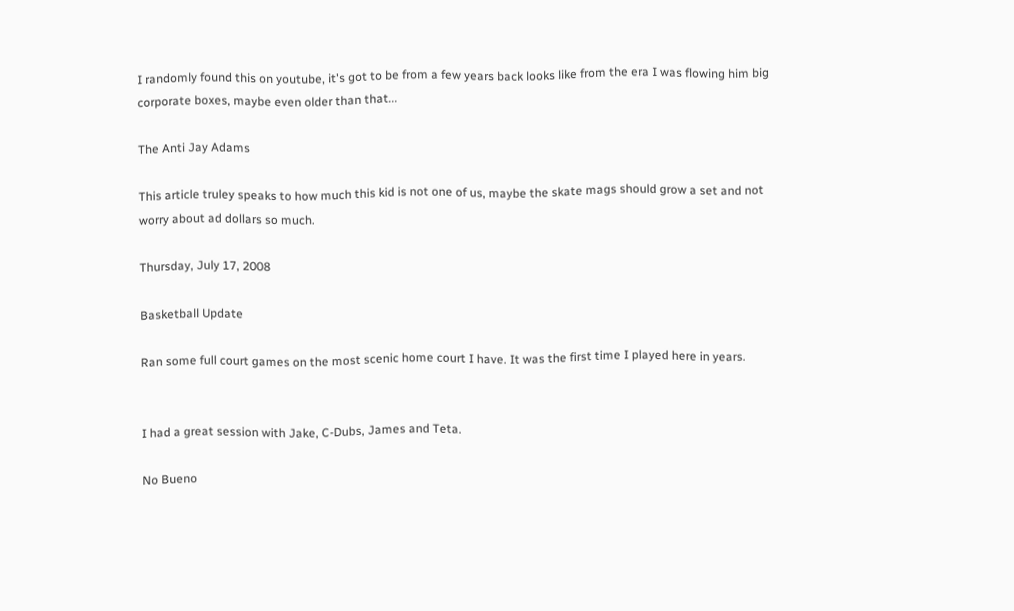I randomly found this on youtube, it's got to be from a few years back looks like from the era I was flowing him big corporate boxes, maybe even older than that...

The Anti Jay Adams

This article truley speaks to how much this kid is not one of us, maybe the skate mags should grow a set and not worry about ad dollars so much.

Thursday, July 17, 2008

Basketball Update

Ran some full court games on the most scenic home court I have. It was the first time I played here in years.


I had a great session with Jake, C-Dubs, James and Teta.

No Bueno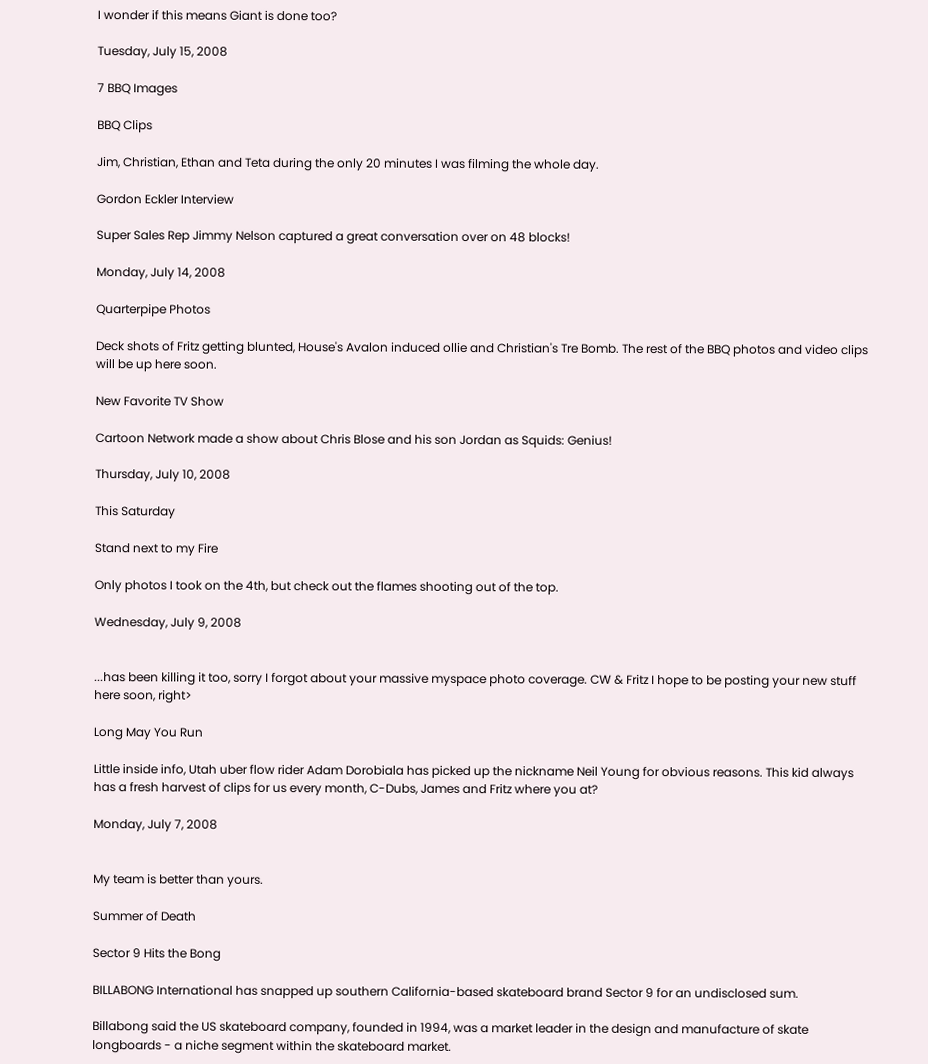I wonder if this means Giant is done too?

Tuesday, July 15, 2008

7 BBQ Images

BBQ Clips

Jim, Christian, Ethan and Teta during the only 20 minutes I was filming the whole day.

Gordon Eckler Interview

Super Sales Rep Jimmy Nelson captured a great conversation over on 48 blocks!

Monday, July 14, 2008

Quarterpipe Photos

Deck shots of Fritz getting blunted, House's Avalon induced ollie and Christian's Tre Bomb. The rest of the BBQ photos and video clips will be up here soon.

New Favorite TV Show

Cartoon Network made a show about Chris Blose and his son Jordan as Squids: Genius!

Thursday, July 10, 2008

This Saturday

Stand next to my Fire

Only photos I took on the 4th, but check out the flames shooting out of the top.

Wednesday, July 9, 2008


...has been killing it too, sorry I forgot about your massive myspace photo coverage. CW & Fritz I hope to be posting your new stuff here soon, right>

Long May You Run

Little inside info, Utah uber flow rider Adam Dorobiala has picked up the nickname Neil Young for obvious reasons. This kid always has a fresh harvest of clips for us every month, C-Dubs, James and Fritz where you at?

Monday, July 7, 2008


My team is better than yours.

Summer of Death

Sector 9 Hits the Bong

BILLABONG International has snapped up southern California-based skateboard brand Sector 9 for an undisclosed sum.

Billabong said the US skateboard company, founded in 1994, was a market leader in the design and manufacture of skate longboards - a niche segment within the skateboard market.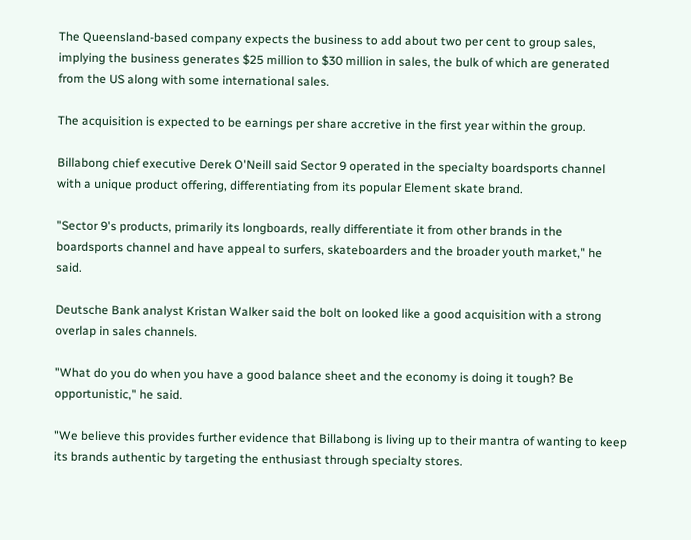The Queensland-based company expects the business to add about two per cent to group sales, implying the business generates $25 million to $30 million in sales, the bulk of which are generated from the US along with some international sales.

The acquisition is expected to be earnings per share accretive in the first year within the group.

Billabong chief executive Derek O'Neill said Sector 9 operated in the specialty boardsports channel with a unique product offering, differentiating from its popular Element skate brand.

"Sector 9's products, primarily its longboards, really differentiate it from other brands in the boardsports channel and have appeal to surfers, skateboarders and the broader youth market," he said.

Deutsche Bank analyst Kristan Walker said the bolt on looked like a good acquisition with a strong overlap in sales channels.

"What do you do when you have a good balance sheet and the economy is doing it tough? Be opportunistic," he said.

"We believe this provides further evidence that Billabong is living up to their mantra of wanting to keep its brands authentic by targeting the enthusiast through specialty stores.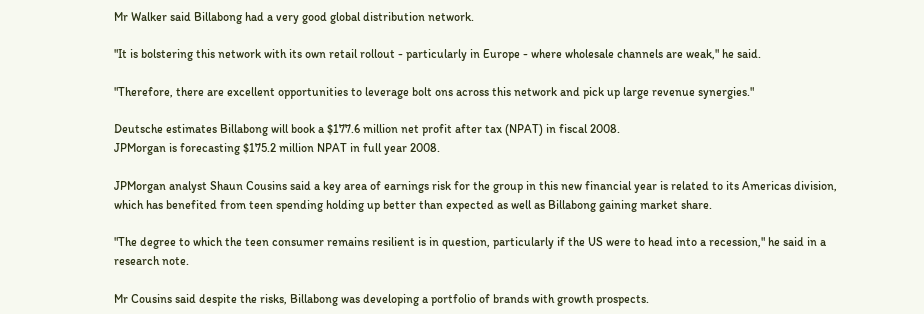Mr Walker said Billabong had a very good global distribution network.

"It is bolstering this network with its own retail rollout - particularly in Europe - where wholesale channels are weak," he said.

"Therefore, there are excellent opportunities to leverage bolt ons across this network and pick up large revenue synergies."

Deutsche estimates Billabong will book a $177.6 million net profit after tax (NPAT) in fiscal 2008.
JPMorgan is forecasting $175.2 million NPAT in full year 2008.

JPMorgan analyst Shaun Cousins said a key area of earnings risk for the group in this new financial year is related to its Americas division, which has benefited from teen spending holding up better than expected as well as Billabong gaining market share.

"The degree to which the teen consumer remains resilient is in question, particularly if the US were to head into a recession," he said in a research note.

Mr Cousins said despite the risks, Billabong was developing a portfolio of brands with growth prospects.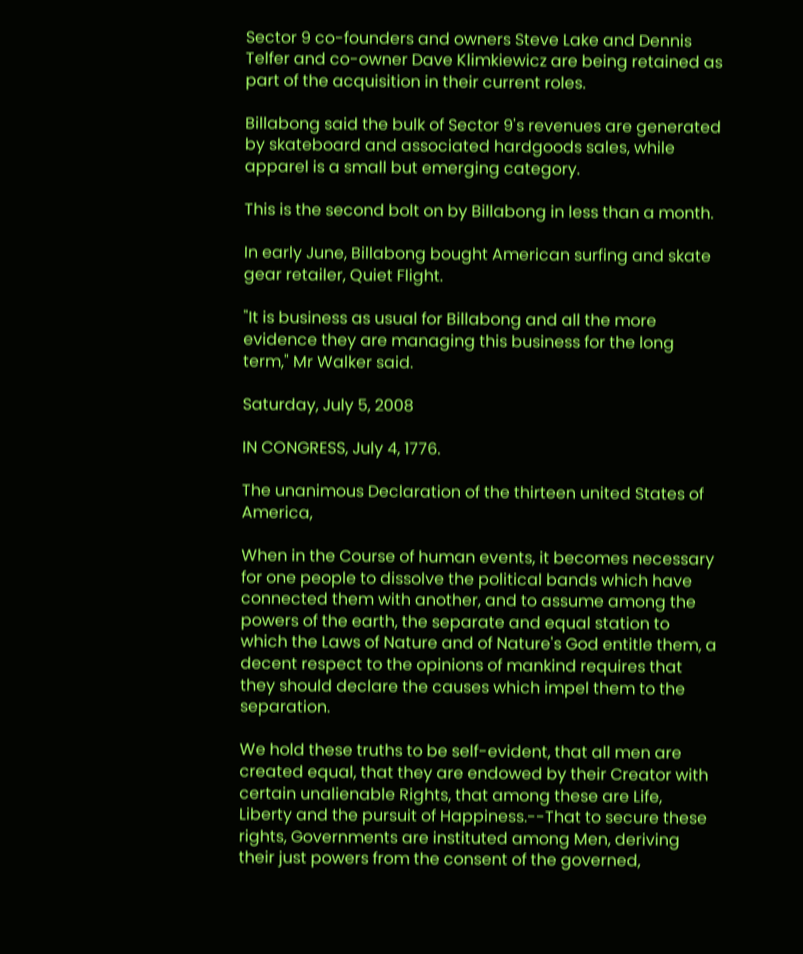Sector 9 co-founders and owners Steve Lake and Dennis Telfer and co-owner Dave Klimkiewicz are being retained as part of the acquisition in their current roles.

Billabong said the bulk of Sector 9's revenues are generated by skateboard and associated hardgoods sales, while apparel is a small but emerging category.

This is the second bolt on by Billabong in less than a month.

In early June, Billabong bought American surfing and skate gear retailer, Quiet Flight.

"It is business as usual for Billabong and all the more evidence they are managing this business for the long term," Mr Walker said.

Saturday, July 5, 2008

IN CONGRESS, July 4, 1776.

The unanimous Declaration of the thirteen united States of America,

When in the Course of human events, it becomes necessary for one people to dissolve the political bands which have connected them with another, and to assume among the powers of the earth, the separate and equal station to which the Laws of Nature and of Nature's God entitle them, a decent respect to the opinions of mankind requires that they should declare the causes which impel them to the separation.

We hold these truths to be self-evident, that all men are created equal, that they are endowed by their Creator with certain unalienable Rights, that among these are Life, Liberty and the pursuit of Happiness.--That to secure these rights, Governments are instituted among Men, deriving their just powers from the consent of the governed,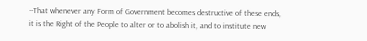--That whenever any Form of Government becomes destructive of these ends, it is the Right of the People to alter or to abolish it, and to institute new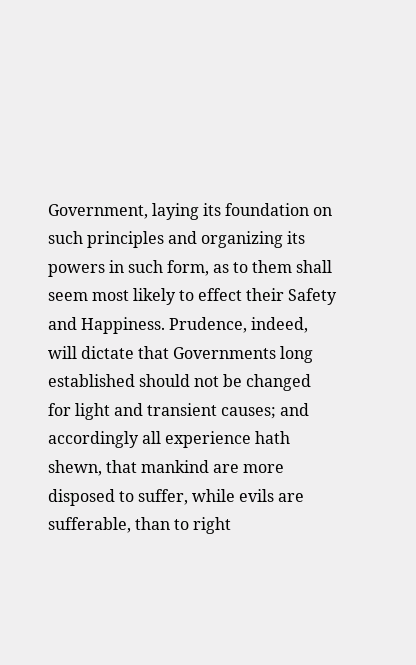Government, laying its foundation on such principles and organizing its powers in such form, as to them shall seem most likely to effect their Safety and Happiness. Prudence, indeed, will dictate that Governments long established should not be changed for light and transient causes; and accordingly all experience hath shewn, that mankind are more disposed to suffer, while evils are sufferable, than to right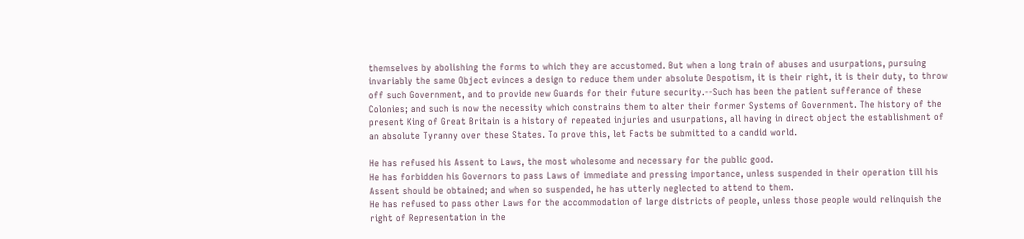themselves by abolishing the forms to which they are accustomed. But when a long train of abuses and usurpations, pursuing invariably the same Object evinces a design to reduce them under absolute Despotism, it is their right, it is their duty, to throw off such Government, and to provide new Guards for their future security.--Such has been the patient sufferance of these Colonies; and such is now the necessity which constrains them to alter their former Systems of Government. The history of the present King of Great Britain is a history of repeated injuries and usurpations, all having in direct object the establishment of an absolute Tyranny over these States. To prove this, let Facts be submitted to a candid world.

He has refused his Assent to Laws, the most wholesome and necessary for the public good.
He has forbidden his Governors to pass Laws of immediate and pressing importance, unless suspended in their operation till his Assent should be obtained; and when so suspended, he has utterly neglected to attend to them.
He has refused to pass other Laws for the accommodation of large districts of people, unless those people would relinquish the right of Representation in the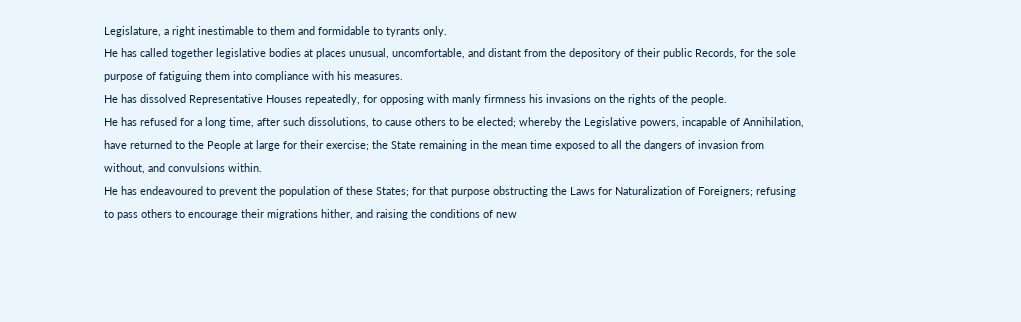Legislature, a right inestimable to them and formidable to tyrants only.
He has called together legislative bodies at places unusual, uncomfortable, and distant from the depository of their public Records, for the sole purpose of fatiguing them into compliance with his measures.
He has dissolved Representative Houses repeatedly, for opposing with manly firmness his invasions on the rights of the people.
He has refused for a long time, after such dissolutions, to cause others to be elected; whereby the Legislative powers, incapable of Annihilation, have returned to the People at large for their exercise; the State remaining in the mean time exposed to all the dangers of invasion from without, and convulsions within.
He has endeavoured to prevent the population of these States; for that purpose obstructing the Laws for Naturalization of Foreigners; refusing to pass others to encourage their migrations hither, and raising the conditions of new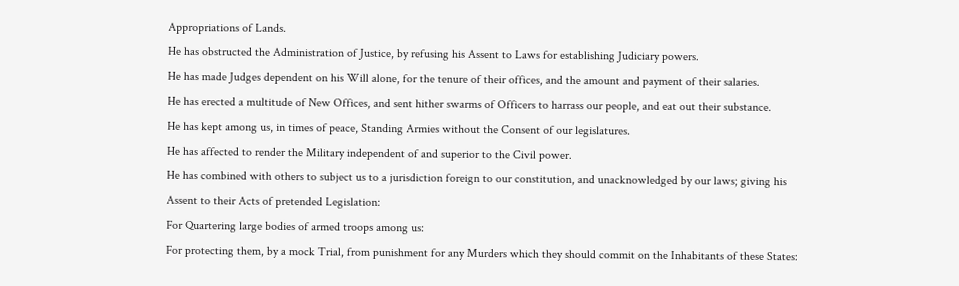Appropriations of Lands.
He has obstructed the Administration of Justice, by refusing his Assent to Laws for establishing Judiciary powers.
He has made Judges dependent on his Will alone, for the tenure of their offices, and the amount and payment of their salaries.
He has erected a multitude of New Offices, and sent hither swarms of Officers to harrass our people, and eat out their substance.
He has kept among us, in times of peace, Standing Armies without the Consent of our legislatures.
He has affected to render the Military independent of and superior to the Civil power.
He has combined with others to subject us to a jurisdiction foreign to our constitution, and unacknowledged by our laws; giving his Assent to their Acts of pretended Legislation:
For Quartering large bodies of armed troops among us:
For protecting them, by a mock Trial, from punishment for any Murders which they should commit on the Inhabitants of these States: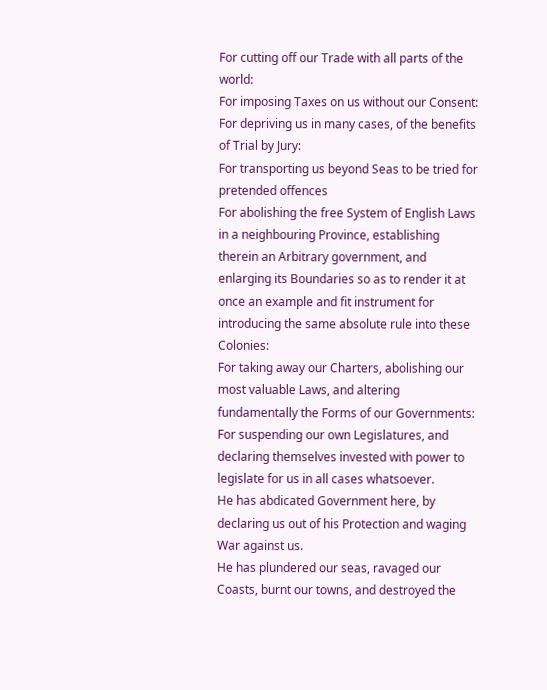For cutting off our Trade with all parts of the world:
For imposing Taxes on us without our Consent:
For depriving us in many cases, of the benefits of Trial by Jury:
For transporting us beyond Seas to be tried for pretended offences
For abolishing the free System of English Laws in a neighbouring Province, establishing therein an Arbitrary government, and enlarging its Boundaries so as to render it at once an example and fit instrument for introducing the same absolute rule into these Colonies:
For taking away our Charters, abolishing our most valuable Laws, and altering fundamentally the Forms of our Governments:
For suspending our own Legislatures, and declaring themselves invested with power to legislate for us in all cases whatsoever.
He has abdicated Government here, by declaring us out of his Protection and waging War against us.
He has plundered our seas, ravaged our Coasts, burnt our towns, and destroyed the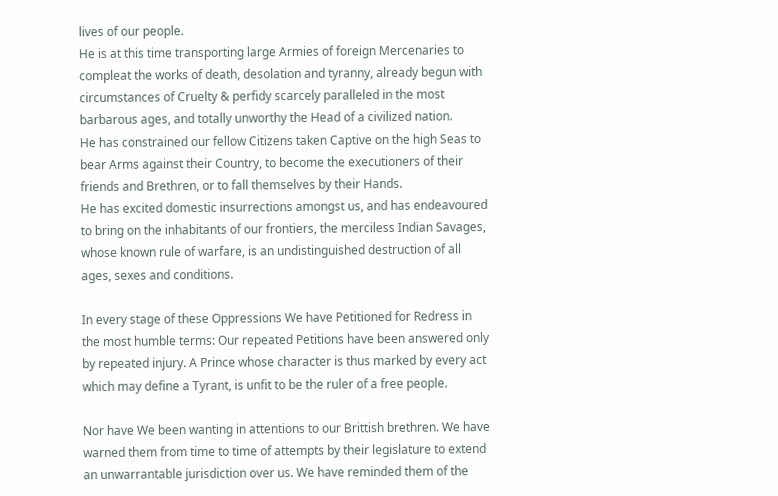lives of our people.
He is at this time transporting large Armies of foreign Mercenaries to compleat the works of death, desolation and tyranny, already begun with circumstances of Cruelty & perfidy scarcely paralleled in the most barbarous ages, and totally unworthy the Head of a civilized nation.
He has constrained our fellow Citizens taken Captive on the high Seas to bear Arms against their Country, to become the executioners of their friends and Brethren, or to fall themselves by their Hands.
He has excited domestic insurrections amongst us, and has endeavoured to bring on the inhabitants of our frontiers, the merciless Indian Savages, whose known rule of warfare, is an undistinguished destruction of all ages, sexes and conditions.

In every stage of these Oppressions We have Petitioned for Redress in the most humble terms: Our repeated Petitions have been answered only by repeated injury. A Prince whose character is thus marked by every act which may define a Tyrant, is unfit to be the ruler of a free people.

Nor have We been wanting in attentions to our Brittish brethren. We have warned them from time to time of attempts by their legislature to extend an unwarrantable jurisdiction over us. We have reminded them of the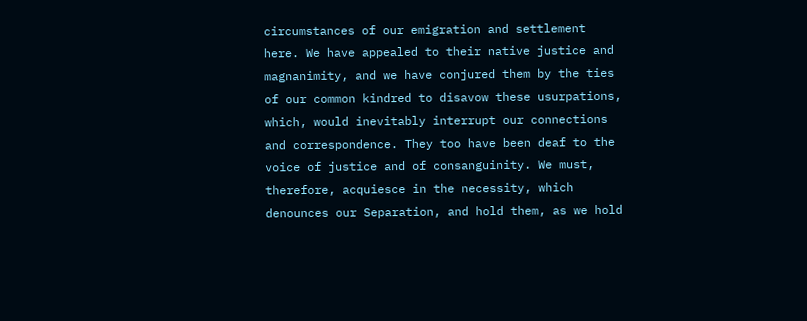circumstances of our emigration and settlement here. We have appealed to their native justice and magnanimity, and we have conjured them by the ties of our common kindred to disavow these usurpations, which, would inevitably interrupt our connections and correspondence. They too have been deaf to the voice of justice and of consanguinity. We must, therefore, acquiesce in the necessity, which denounces our Separation, and hold them, as we hold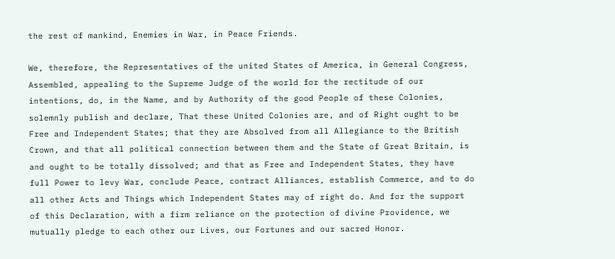the rest of mankind, Enemies in War, in Peace Friends.

We, therefore, the Representatives of the united States of America, in General Congress, Assembled, appealing to the Supreme Judge of the world for the rectitude of our intentions, do, in the Name, and by Authority of the good People of these Colonies, solemnly publish and declare, That these United Colonies are, and of Right ought to be Free and Independent States; that they are Absolved from all Allegiance to the British Crown, and that all political connection between them and the State of Great Britain, is and ought to be totally dissolved; and that as Free and Independent States, they have full Power to levy War, conclude Peace, contract Alliances, establish Commerce, and to do all other Acts and Things which Independent States may of right do. And for the support of this Declaration, with a firm reliance on the protection of divine Providence, we mutually pledge to each other our Lives, our Fortunes and our sacred Honor.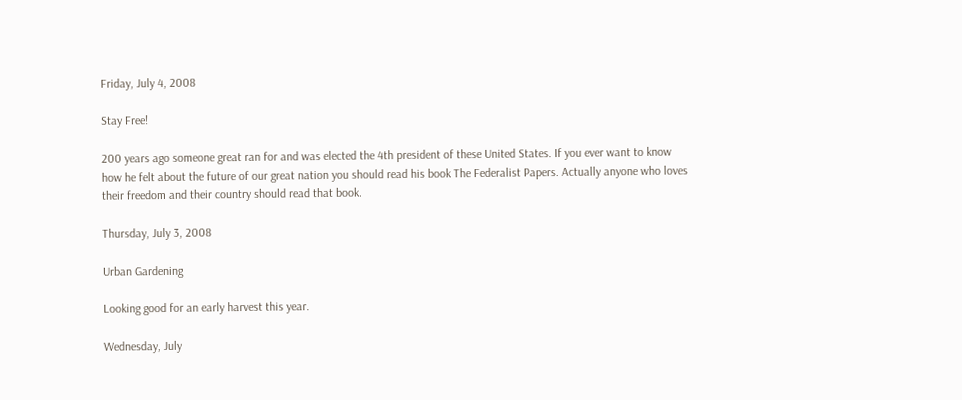Friday, July 4, 2008

Stay Free!

200 years ago someone great ran for and was elected the 4th president of these United States. If you ever want to know how he felt about the future of our great nation you should read his book The Federalist Papers. Actually anyone who loves their freedom and their country should read that book.

Thursday, July 3, 2008

Urban Gardening

Looking good for an early harvest this year.

Wednesday, July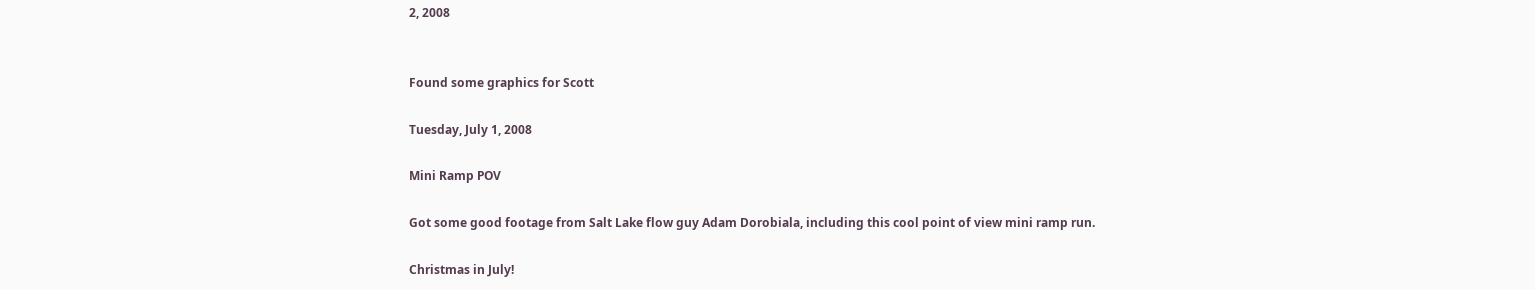2, 2008


Found some graphics for Scott

Tuesday, July 1, 2008

Mini Ramp POV

Got some good footage from Salt Lake flow guy Adam Dorobiala, including this cool point of view mini ramp run.

Christmas in July!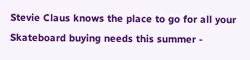Stevie Claus knows the place to go for all your Skateboard buying needs this summer -